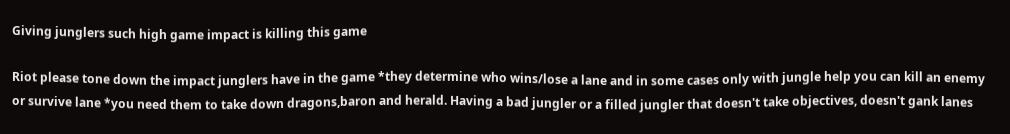Giving junglers such high game impact is killing this game

Riot please tone down the impact junglers have in the game *they determine who wins/lose a lane and in some cases only with jungle help you can kill an enemy or survive lane *you need them to take down dragons,baron and herald. Having a bad jungler or a filled jungler that doesn't take objectives, doesn't gank lanes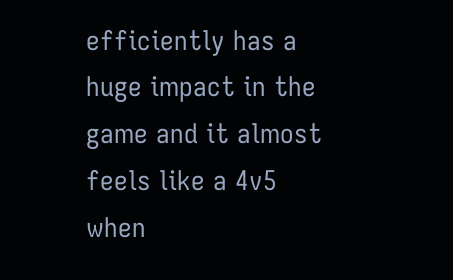efficiently has a huge impact in the game and it almost feels like a 4v5 when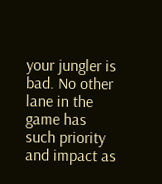your jungler is bad. No other lane in the game has such priority and impact as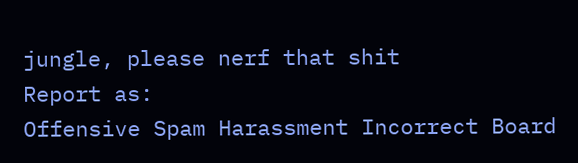jungle, please nerf that shit
Report as:
Offensive Spam Harassment Incorrect Board